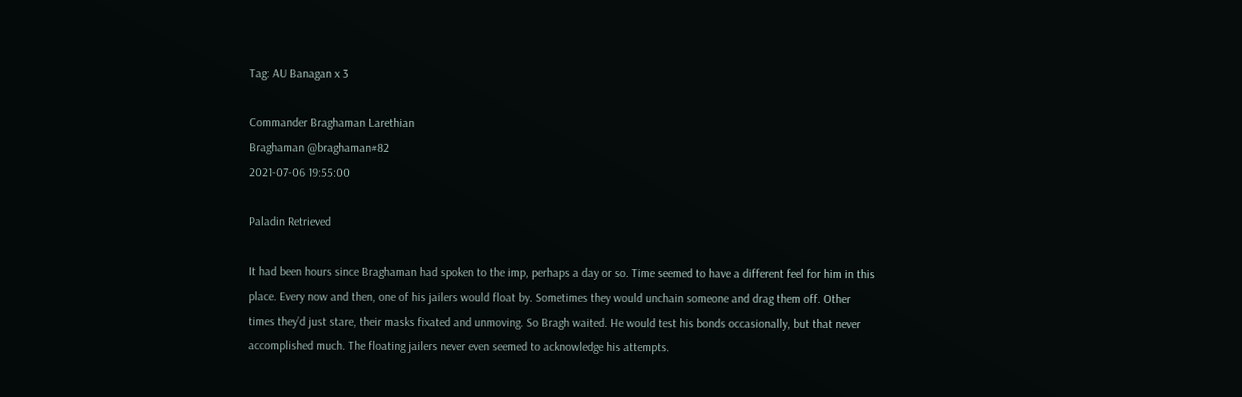Tag: AU Banagan x 3

Commander Braghaman Larethian
Braghaman @braghaman#82
2021-07-06 19:55:00

Paladin Retrieved

It had been hours since Braghaman had spoken to the imp, perhaps a day or so. Time seemed to have a different feel for him in this place. Every now and then, one of his jailers would float by. Sometimes they would unchain someone and drag them off. Other times they’d just stare, their masks fixated and unmoving. So Bragh waited. He would test his bonds occasionally, but that never accomplished much. The floating jailers never even seemed to acknowledge his attempts.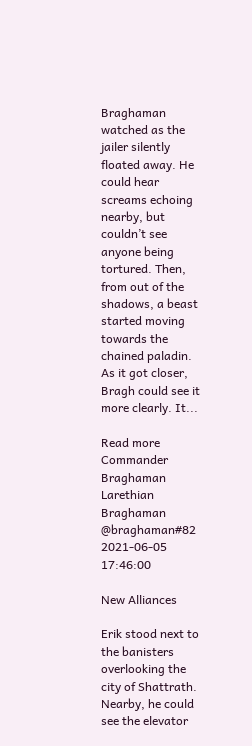Braghaman watched as the jailer silently floated away. He could hear screams echoing nearby, but couldn’t see anyone being tortured. Then, from out of the shadows, a beast started moving towards the chained paladin. As it got closer, Bragh could see it more clearly. It...

Read more
Commander Braghaman Larethian
Braghaman @braghaman#82
2021-06-05 17:46:00

New Alliances

Erik stood next to the banisters overlooking the city of Shattrath. Nearby, he could see the elevator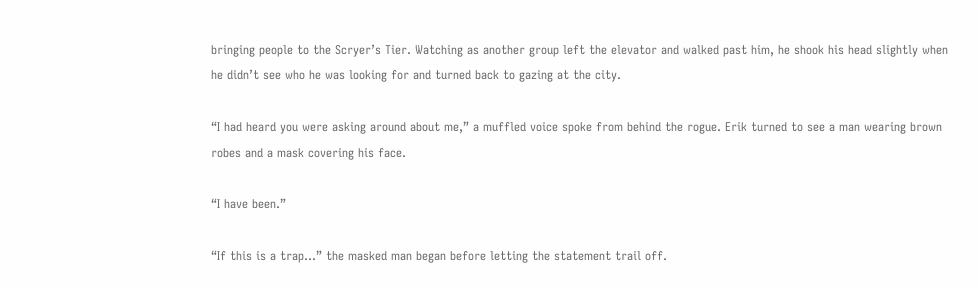bringing people to the Scryer’s Tier. Watching as another group left the elevator and walked past him, he shook his head slightly when he didn’t see who he was looking for and turned back to gazing at the city.

“I had heard you were asking around about me,” a muffled voice spoke from behind the rogue. Erik turned to see a man wearing brown robes and a mask covering his face.

“I have been.”

“If this is a trap…” the masked man began before letting the statement trail off.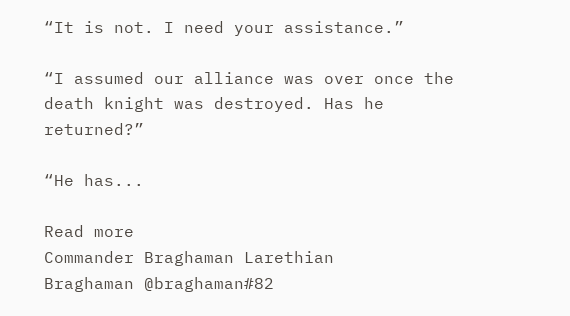“It is not. I need your assistance.”

“I assumed our alliance was over once the death knight was destroyed. Has he returned?”

“He has...

Read more
Commander Braghaman Larethian
Braghaman @braghaman#82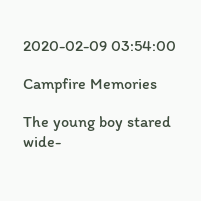2020-02-09 03:54:00

Campfire Memories

The young boy stared wide-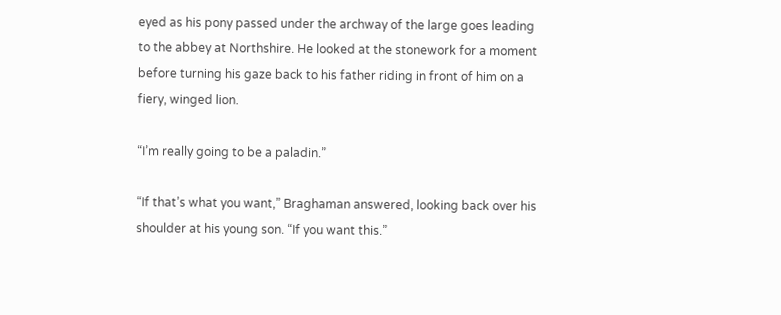eyed as his pony passed under the archway of the large goes leading to the abbey at Northshire. He looked at the stonework for a moment before turning his gaze back to his father riding in front of him on a fiery, winged lion.

“I’m really going to be a paladin.”

“If that’s what you want,” Braghaman answered, looking back over his shoulder at his young son. “If you want this.”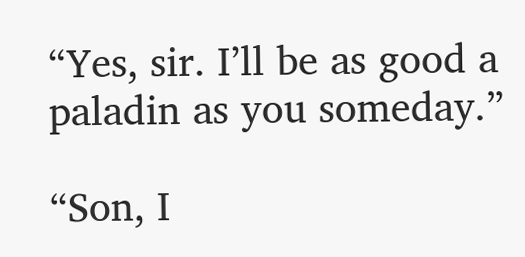“Yes, sir. I’ll be as good a paladin as you someday.”

“Son, I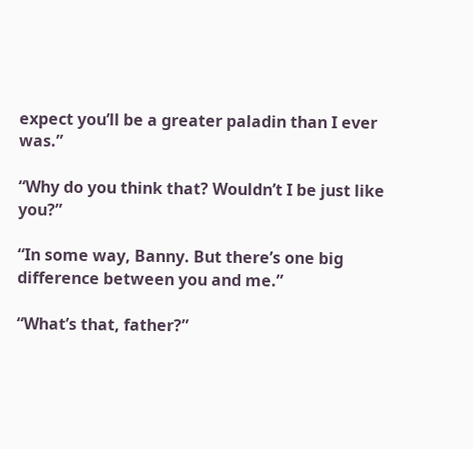expect you’ll be a greater paladin than I ever was.”

“Why do you think that? Wouldn’t I be just like you?”

“In some way, Banny. But there’s one big difference between you and me.”

“What’s that, father?”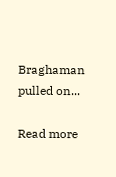Braghaman pulled on...

Read more